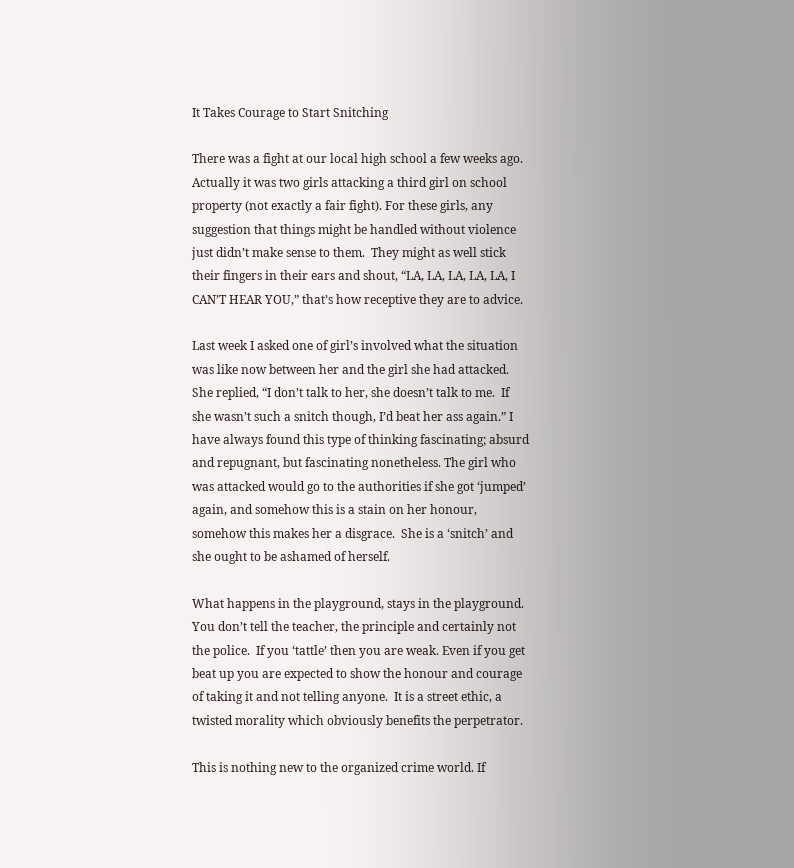It Takes Courage to Start Snitching

There was a fight at our local high school a few weeks ago.  Actually it was two girls attacking a third girl on school property (not exactly a fair fight). For these girls, any suggestion that things might be handled without violence just didn’t make sense to them.  They might as well stick their fingers in their ears and shout, “LA, LA, LA, LA, LA, I CAN’T HEAR YOU,” that’s how receptive they are to advice.

Last week I asked one of girl’s involved what the situation was like now between her and the girl she had attacked.  She replied, “I don’t talk to her, she doesn’t talk to me.  If she wasn’t such a snitch though, I’d beat her ass again.” I have always found this type of thinking fascinating; absurd and repugnant, but fascinating nonetheless. The girl who was attacked would go to the authorities if she got ‘jumped’ again, and somehow this is a stain on her honour, somehow this makes her a disgrace.  She is a ‘snitch’ and she ought to be ashamed of herself.

What happens in the playground, stays in the playground.  You don’t tell the teacher, the principle and certainly not the police.  If you ‘tattle’ then you are weak. Even if you get beat up you are expected to show the honour and courage of taking it and not telling anyone.  It is a street ethic, a twisted morality which obviously benefits the perpetrator.

This is nothing new to the organized crime world. If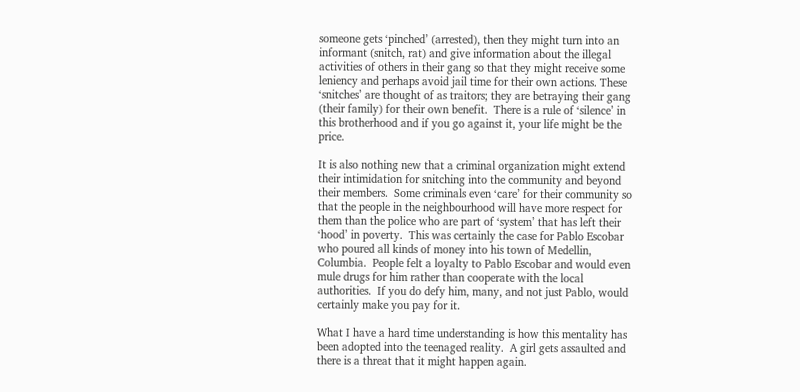someone gets ‘pinched’ (arrested), then they might turn into an informant (snitch, rat) and give information about the illegal activities of others in their gang so that they might receive some leniency and perhaps avoid jail time for their own actions. These ‘snitches’ are thought of as traitors; they are betraying their gang (their family) for their own benefit.  There is a rule of ‘silence’ in this brotherhood and if you go against it, your life might be the price.

It is also nothing new that a criminal organization might extend their intimidation for snitching into the community and beyond their members.  Some criminals even ‘care’ for their community so that the people in the neighbourhood will have more respect for them than the police who are part of ‘system’ that has left their ‘hood’ in poverty.  This was certainly the case for Pablo Escobar who poured all kinds of money into his town of Medellin, Columbia.  People felt a loyalty to Pablo Escobar and would even mule drugs for him rather than cooperate with the local authorities.  If you do defy him, many, and not just Pablo, would certainly make you pay for it.

What I have a hard time understanding is how this mentality has been adopted into the teenaged reality.  A girl gets assaulted and there is a threat that it might happen again.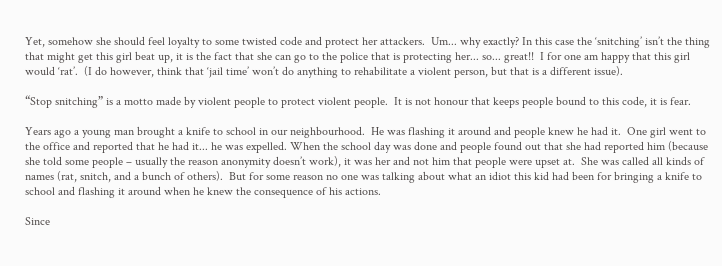Yet, somehow she should feel loyalty to some twisted code and protect her attackers.  Um... why exactly? In this case the ‘snitching’ isn’t the thing that might get this girl beat up, it is the fact that she can go to the police that is protecting her... so... great!!  I for one am happy that this girl would ‘rat’.  (I do however, think that ‘jail time’ won’t do anything to rehabilitate a violent person, but that is a different issue).

“Stop snitching” is a motto made by violent people to protect violent people.  It is not honour that keeps people bound to this code, it is fear.

Years ago a young man brought a knife to school in our neighbourhood.  He was flashing it around and people knew he had it.  One girl went to the office and reported that he had it... he was expelled. When the school day was done and people found out that she had reported him (because she told some people – usually the reason anonymity doesn’t work), it was her and not him that people were upset at.  She was called all kinds of names (rat, snitch, and a bunch of others).  But for some reason no one was talking about what an idiot this kid had been for bringing a knife to school and flashing it around when he knew the consequence of his actions.

Since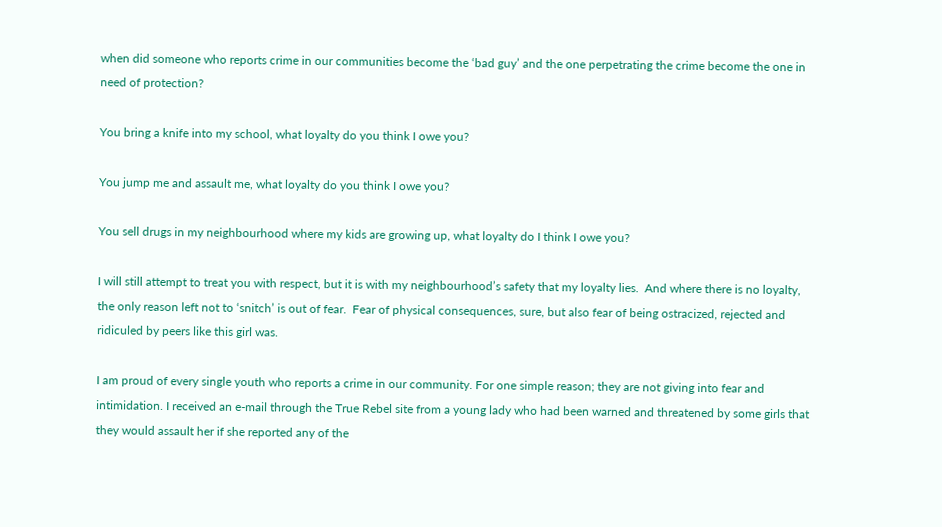when did someone who reports crime in our communities become the ‘bad guy’ and the one perpetrating the crime become the one in need of protection?

You bring a knife into my school, what loyalty do you think I owe you?

You jump me and assault me, what loyalty do you think I owe you?

You sell drugs in my neighbourhood where my kids are growing up, what loyalty do I think I owe you?

I will still attempt to treat you with respect, but it is with my neighbourhood’s safety that my loyalty lies.  And where there is no loyalty, the only reason left not to ‘snitch’ is out of fear.  Fear of physical consequences, sure, but also fear of being ostracized, rejected and ridiculed by peers like this girl was.

I am proud of every single youth who reports a crime in our community. For one simple reason; they are not giving into fear and intimidation. I received an e-mail through the True Rebel site from a young lady who had been warned and threatened by some girls that they would assault her if she reported any of the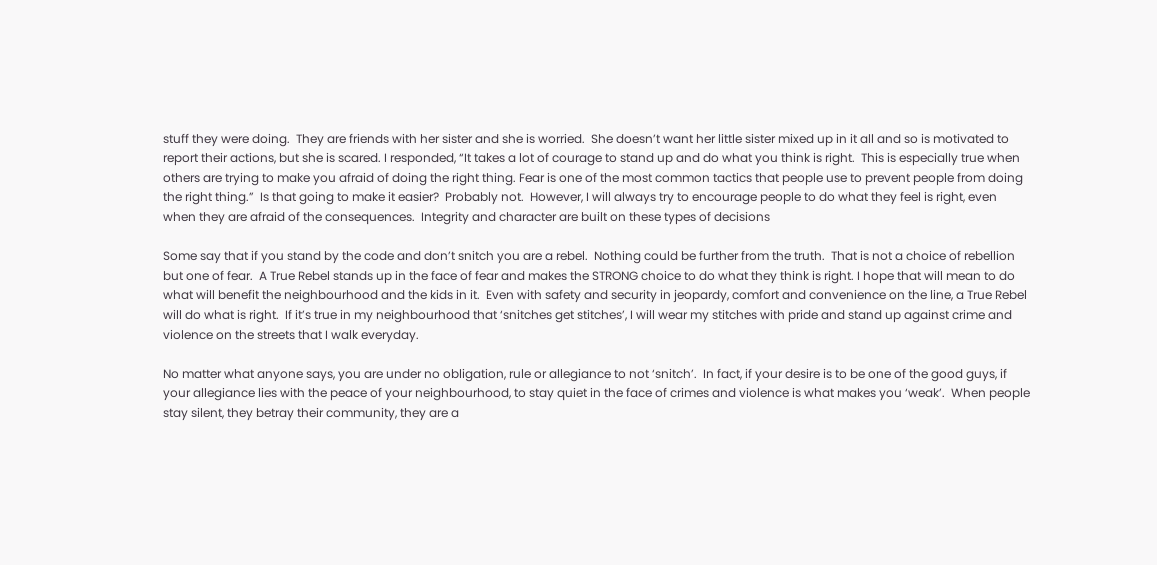stuff they were doing.  They are friends with her sister and she is worried.  She doesn’t want her little sister mixed up in it all and so is motivated to report their actions, but she is scared. I responded, “It takes a lot of courage to stand up and do what you think is right.  This is especially true when others are trying to make you afraid of doing the right thing. Fear is one of the most common tactics that people use to prevent people from doing the right thing.”  Is that going to make it easier?  Probably not.  However, I will always try to encourage people to do what they feel is right, even when they are afraid of the consequences.  Integrity and character are built on these types of decisions

Some say that if you stand by the code and don’t snitch you are a rebel.  Nothing could be further from the truth.  That is not a choice of rebellion but one of fear.  A True Rebel stands up in the face of fear and makes the STRONG choice to do what they think is right. I hope that will mean to do what will benefit the neighbourhood and the kids in it.  Even with safety and security in jeopardy, comfort and convenience on the line, a True Rebel will do what is right.  If it’s true in my neighbourhood that ‘snitches get stitches’, I will wear my stitches with pride and stand up against crime and violence on the streets that I walk everyday.

No matter what anyone says, you are under no obligation, rule or allegiance to not ‘snitch’.  In fact, if your desire is to be one of the good guys, if your allegiance lies with the peace of your neighbourhood, to stay quiet in the face of crimes and violence is what makes you ‘weak’.  When people stay silent, they betray their community, they are a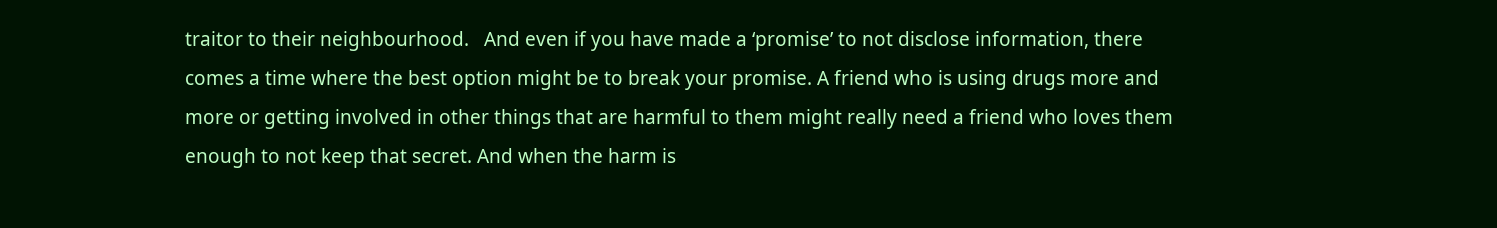traitor to their neighbourhood.   And even if you have made a ‘promise’ to not disclose information, there comes a time where the best option might be to break your promise. A friend who is using drugs more and more or getting involved in other things that are harmful to them might really need a friend who loves them enough to not keep that secret. And when the harm is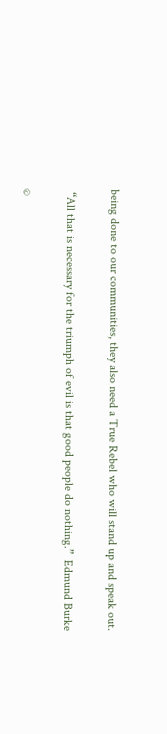being done to our communities, they also need a True Rebel who will stand up and speak out.

 “All that is necessary for the triumph of evil is that good people do nothing.”  Edmund Burke

©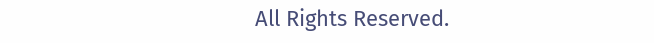All Rights Reserved.